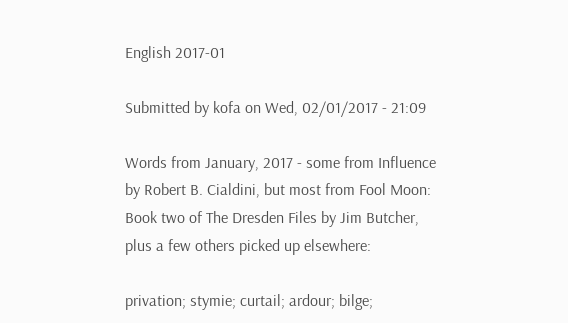English 2017-01

Submitted by kofa on Wed, 02/01/2017 - 21:09

Words from January, 2017 - some from Influence by Robert B. Cialdini, but most from Fool Moon: Book two of The Dresden Files by Jim Butcher, plus a few others picked up elsewhere:

privation; stymie; curtail; ardour; bilge;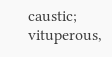caustic; vituperous,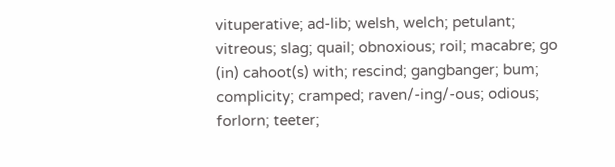vituperative; ad-lib; welsh, welch; petulant; vitreous; slag; quail; obnoxious; roil; macabre; go (in) cahoot(s) with; rescind; gangbanger; bum; complicity; cramped; raven/-ing/-ous; odious; forlorn; teeter;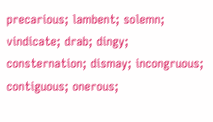precarious; lambent; solemn; vindicate; drab; dingy; consternation; dismay; incongruous; contiguous; onerous;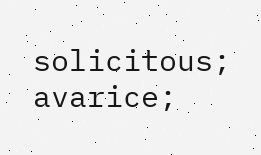solicitous; avarice;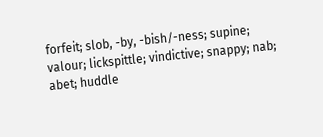forfeit; slob, -by, -bish/-ness; supine; valour; lickspittle; vindictive; snappy; nab; abet; huddle